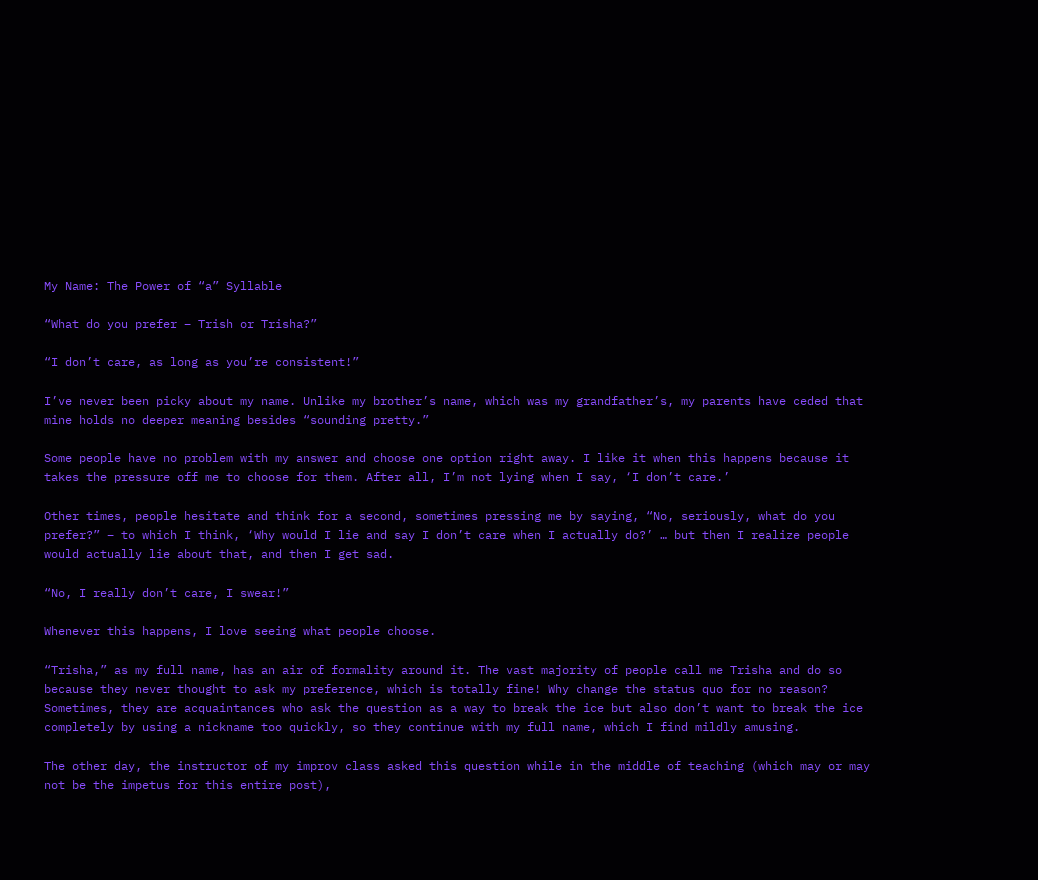My Name: The Power of “a” Syllable

“What do you prefer – Trish or Trisha?”

“I don’t care, as long as you’re consistent!”

I’ve never been picky about my name. Unlike my brother’s name, which was my grandfather’s, my parents have ceded that mine holds no deeper meaning besides “sounding pretty.”

Some people have no problem with my answer and choose one option right away. I like it when this happens because it takes the pressure off me to choose for them. After all, I’m not lying when I say, ‘I don’t care.’

Other times, people hesitate and think for a second, sometimes pressing me by saying, “No, seriously, what do you prefer?” – to which I think, ‘Why would I lie and say I don’t care when I actually do?’ … but then I realize people would actually lie about that, and then I get sad.

“No, I really don’t care, I swear!”

Whenever this happens, I love seeing what people choose.

“Trisha,” as my full name, has an air of formality around it. The vast majority of people call me Trisha and do so because they never thought to ask my preference, which is totally fine! Why change the status quo for no reason? Sometimes, they are acquaintances who ask the question as a way to break the ice but also don’t want to break the ice completely by using a nickname too quickly, so they continue with my full name, which I find mildly amusing.

The other day, the instructor of my improv class asked this question while in the middle of teaching (which may or may not be the impetus for this entire post),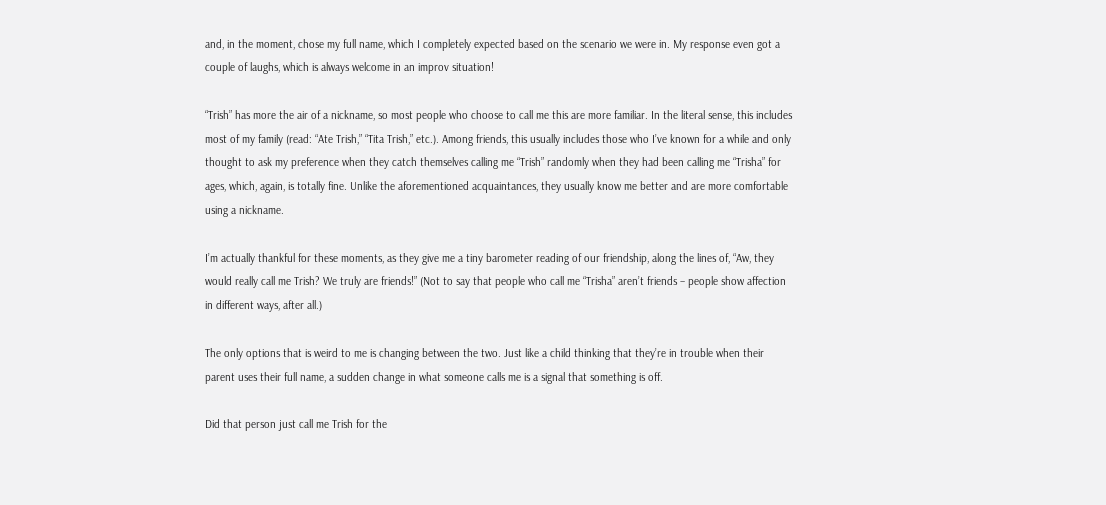and, in the moment, chose my full name, which I completely expected based on the scenario we were in. My response even got a couple of laughs, which is always welcome in an improv situation!

“Trish” has more the air of a nickname, so most people who choose to call me this are more familiar. In the literal sense, this includes most of my family (read: “Ate Trish,” “Tita Trish,” etc.). Among friends, this usually includes those who I’ve known for a while and only thought to ask my preference when they catch themselves calling me “Trish” randomly when they had been calling me “Trisha” for ages, which, again, is totally fine. Unlike the aforementioned acquaintances, they usually know me better and are more comfortable using a nickname.

I’m actually thankful for these moments, as they give me a tiny barometer reading of our friendship, along the lines of, “Aw, they would really call me Trish? We truly are friends!” (Not to say that people who call me “Trisha” aren’t friends – people show affection in different ways, after all.)

The only options that is weird to me is changing between the two. Just like a child thinking that they’re in trouble when their parent uses their full name, a sudden change in what someone calls me is a signal that something is off.

Did that person just call me Trish for the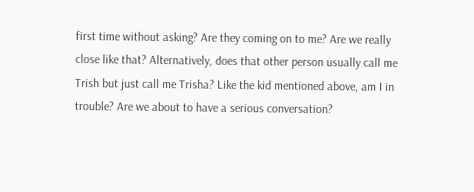first time without asking? Are they coming on to me? Are we really close like that? Alternatively, does that other person usually call me Trish but just call me Trisha? Like the kid mentioned above, am I in trouble? Are we about to have a serious conversation?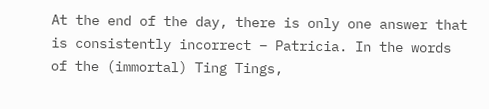At the end of the day, there is only one answer that is consistently incorrect – Patricia. In the words of the (immortal) Ting Tings,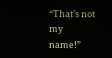“That’s not my name!”